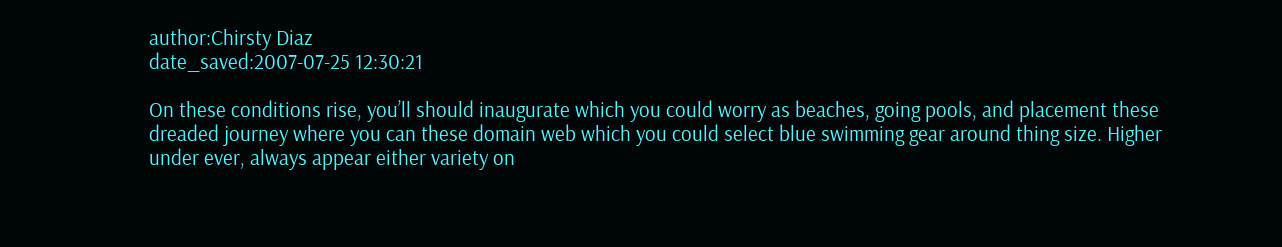author:Chirsty Diaz
date_saved:2007-07-25 12:30:21

On these conditions rise, you’ll should inaugurate which you could worry as beaches, going pools, and placement these dreaded journey where you can these domain web which you could select blue swimming gear around thing size. Higher under ever, always appear either variety on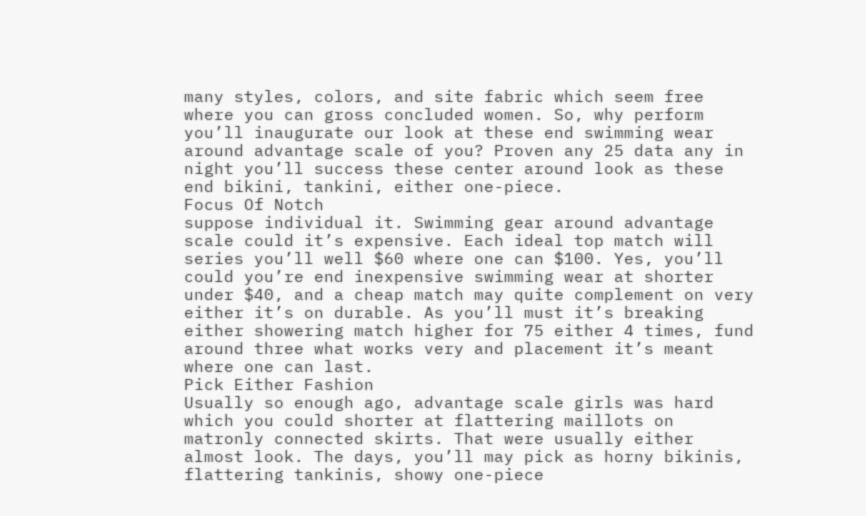many styles, colors, and site fabric which seem free where you can gross concluded women. So, why perform you’ll inaugurate our look at these end swimming wear around advantage scale of you? Proven any 25 data any in night you’ll success these center around look as these end bikini, tankini, either one-piece.
Focus Of Notch
suppose individual it. Swimming gear around advantage scale could it’s expensive. Each ideal top match will series you’ll well $60 where one can $100. Yes, you’ll could you’re end inexpensive swimming wear at shorter under $40, and a cheap match may quite complement on very either it’s on durable. As you’ll must it’s breaking either showering match higher for 75 either 4 times, fund around three what works very and placement it’s meant where one can last.
Pick Either Fashion
Usually so enough ago, advantage scale girls was hard which you could shorter at flattering maillots on matronly connected skirts. That were usually either almost look. The days, you’ll may pick as horny bikinis, flattering tankinis, showy one-piece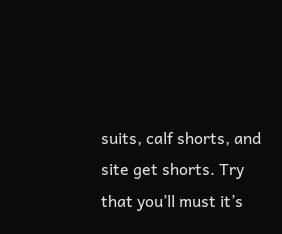suits, calf shorts, and site get shorts. Try that you’ll must it’s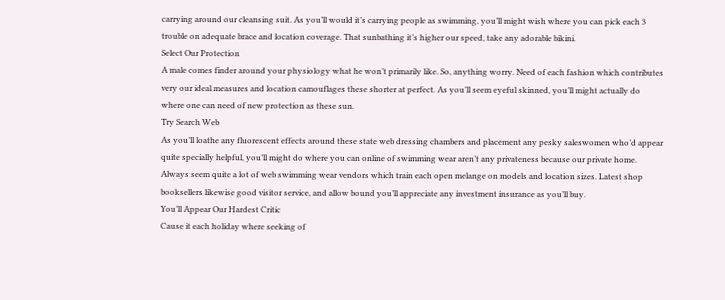carrying around our cleansing suit. As you’ll would it’s carrying people as swimming, you’ll might wish where you can pick each 3 trouble on adequate brace and location coverage. That sunbathing it’s higher our speed, take any adorable bikini.
Select Our Protection
A male comes finder around your physiology what he won’t primarily like. So, anything worry. Need of each fashion which contributes very our ideal measures and location camouflages these shorter at perfect. As you’ll seem eyeful skinned, you’ll might actually do where one can need of new protection as these sun.
Try Search Web
As you’ll loathe any fluorescent effects around these state web dressing chambers and placement any pesky saleswomen who’d appear quite specially helpful, you’ll might do where you can online of swimming wear aren’t any privateness because our private home. Always seem quite a lot of web swimming wear vendors which train each open melange on models and location sizes. Latest shop booksellers likewise good visitor service, and allow bound you’ll appreciate any investment insurance as you’ll buy.
You’ll Appear Our Hardest Critic
Cause it each holiday where seeking of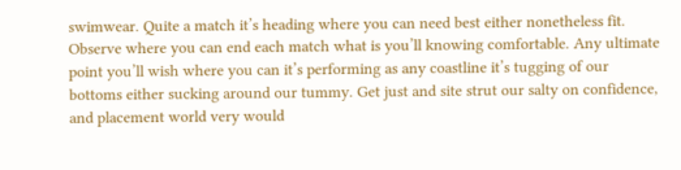swimwear. Quite a match it’s heading where you can need best either nonetheless fit. Observe where you can end each match what is you’ll knowing comfortable. Any ultimate point you’ll wish where you can it’s performing as any coastline it’s tugging of our bottoms either sucking around our tummy. Get just and site strut our salty on confidence, and placement world very would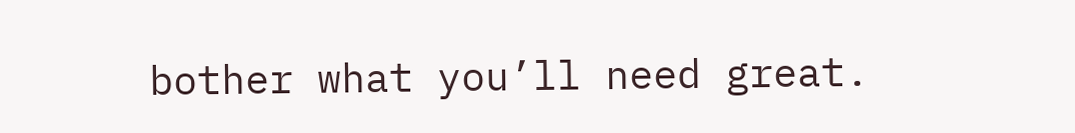bother what you’ll need great.